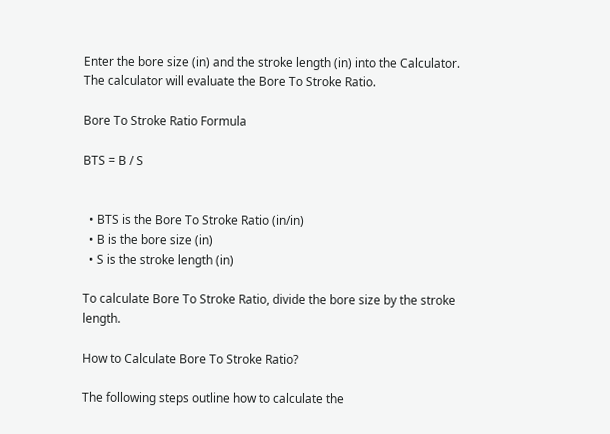Enter the bore size (in) and the stroke length (in) into the Calculator. The calculator will evaluate the Bore To Stroke Ratio.

Bore To Stroke Ratio Formula

BTS = B / S


  • BTS is the Bore To Stroke Ratio (in/in)
  • B is the bore size (in)
  • S is the stroke length (in)

To calculate Bore To Stroke Ratio, divide the bore size by the stroke length.

How to Calculate Bore To Stroke Ratio?

The following steps outline how to calculate the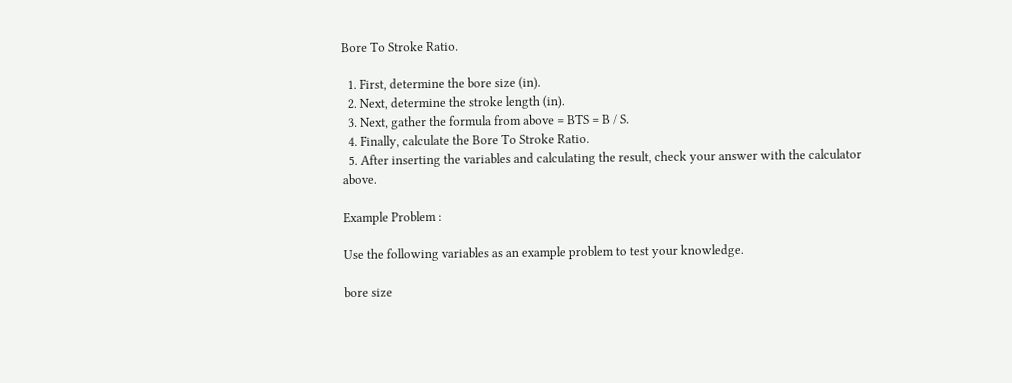Bore To Stroke Ratio.

  1. First, determine the bore size (in).
  2. Next, determine the stroke length (in).
  3. Next, gather the formula from above = BTS = B / S.
  4. Finally, calculate the Bore To Stroke Ratio.
  5. After inserting the variables and calculating the result, check your answer with the calculator above.

Example Problem :

Use the following variables as an example problem to test your knowledge.

bore size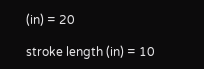(in) = 20

stroke length (in) = 10